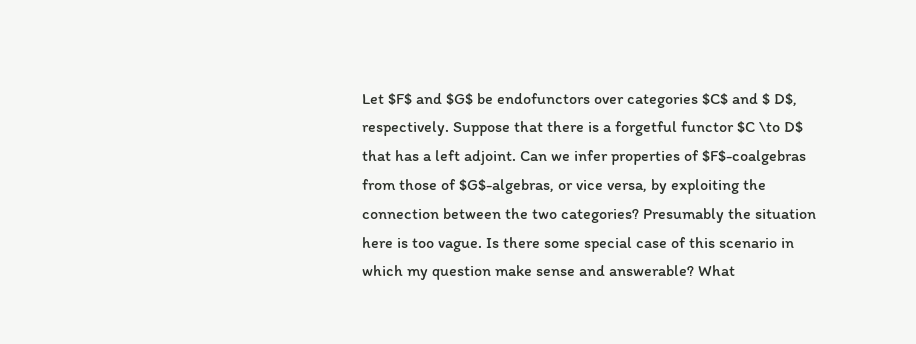Let $F$ and $G$ be endofunctors over categories $C$ and $ D$, respectively. Suppose that there is a forgetful functor $C \to D$ that has a left adjoint. Can we infer properties of $F$-coalgebras from those of $G$-algebras, or vice versa, by exploiting the connection between the two categories? Presumably the situation here is too vague. Is there some special case of this scenario in which my question make sense and answerable? What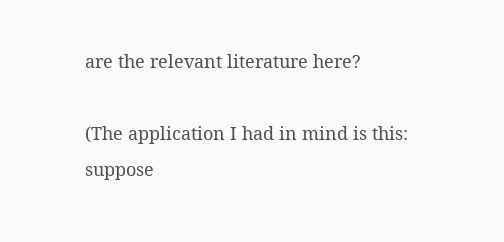are the relevant literature here?

(The application I had in mind is this: suppose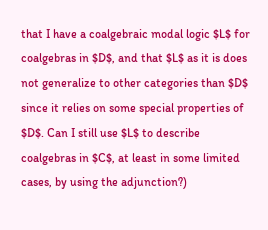that I have a coalgebraic modal logic $L$ for coalgebras in $D$, and that $L$ as it is does not generalize to other categories than $D$ since it relies on some special properties of $D$. Can I still use $L$ to describe coalgebras in $C$, at least in some limited cases, by using the adjunction?)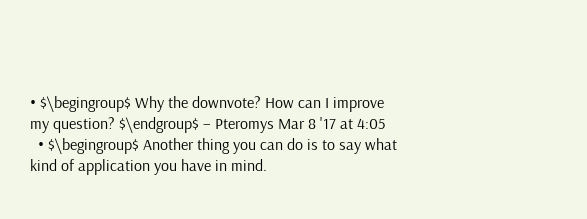• $\begingroup$ Why the downvote? How can I improve my question? $\endgroup$ – Pteromys Mar 8 '17 at 4:05
  • $\begingroup$ Another thing you can do is to say what kind of application you have in mind.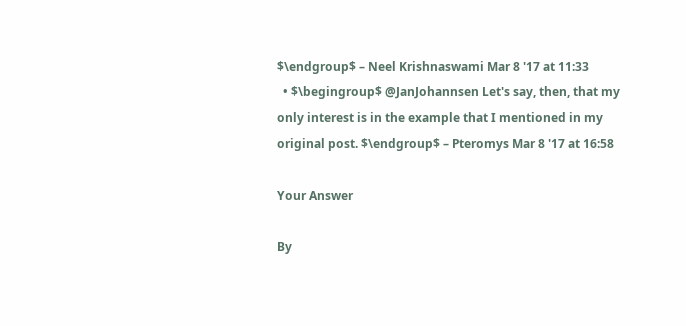$\endgroup$ – Neel Krishnaswami Mar 8 '17 at 11:33
  • $\begingroup$ @JanJohannsen Let's say, then, that my only interest is in the example that I mentioned in my original post. $\endgroup$ – Pteromys Mar 8 '17 at 16:58

Your Answer

By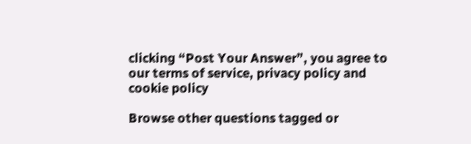clicking “Post Your Answer”, you agree to our terms of service, privacy policy and cookie policy

Browse other questions tagged or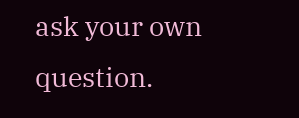ask your own question.